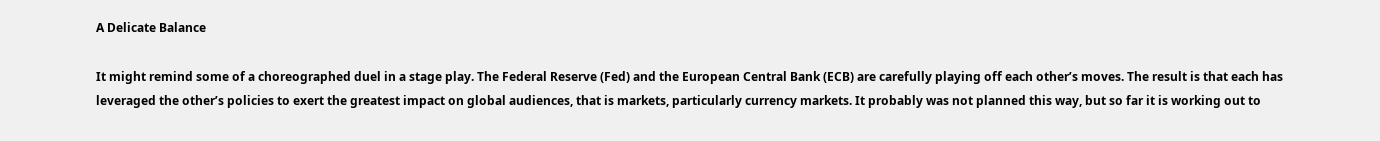A Delicate Balance

It might remind some of a choreographed duel in a stage play. The Federal Reserve (Fed) and the European Central Bank (ECB) are carefully playing off each other’s moves. The result is that each has leveraged the other’s policies to exert the greatest impact on global audiences, that is markets, particularly currency markets. It probably was not planned this way, but so far it is working out to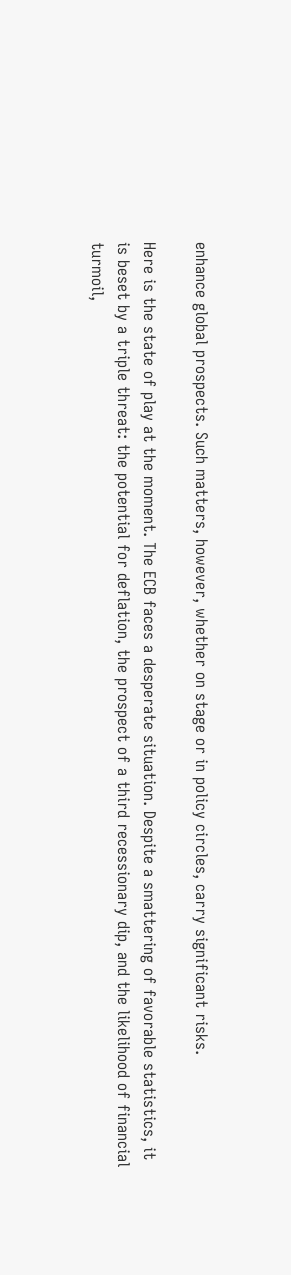enhance global prospects. Such matters, however, whether on stage or in policy circles, carry significant risks.

Here is the state of play at the moment. The ECB faces a desperate situation. Despite a smattering of favorable statistics, it is beset by a triple threat: the potential for deflation, the prospect of a third recessionary dip, and the likelihood of financial turmoil,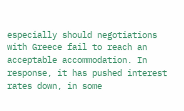especially should negotiations with Greece fail to reach an acceptable accommodation. In response, it has pushed interest rates down, in some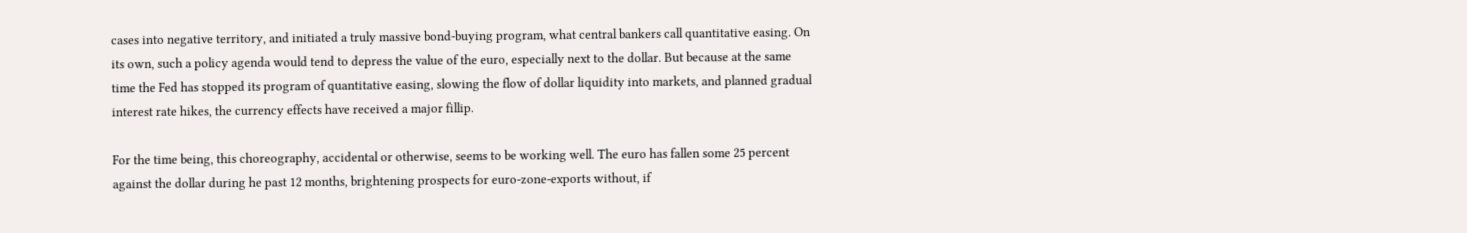cases into negative territory, and initiated a truly massive bond-buying program, what central bankers call quantitative easing. On its own, such a policy agenda would tend to depress the value of the euro, especially next to the dollar. But because at the same time the Fed has stopped its program of quantitative easing, slowing the flow of dollar liquidity into markets, and planned gradual interest rate hikes, the currency effects have received a major fillip.

For the time being, this choreography, accidental or otherwise, seems to be working well. The euro has fallen some 25 percent against the dollar during he past 12 months, brightening prospects for euro-zone-exports without, if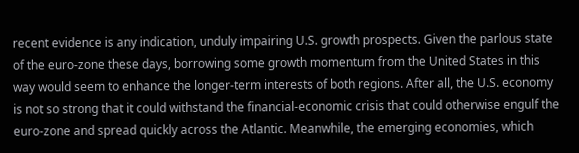recent evidence is any indication, unduly impairing U.S. growth prospects. Given the parlous state of the euro-zone these days, borrowing some growth momentum from the United States in this way would seem to enhance the longer-term interests of both regions. After all, the U.S. economy is not so strong that it could withstand the financial-economic crisis that could otherwise engulf the euro-zone and spread quickly across the Atlantic. Meanwhile, the emerging economies, which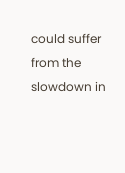could suffer from the slowdown in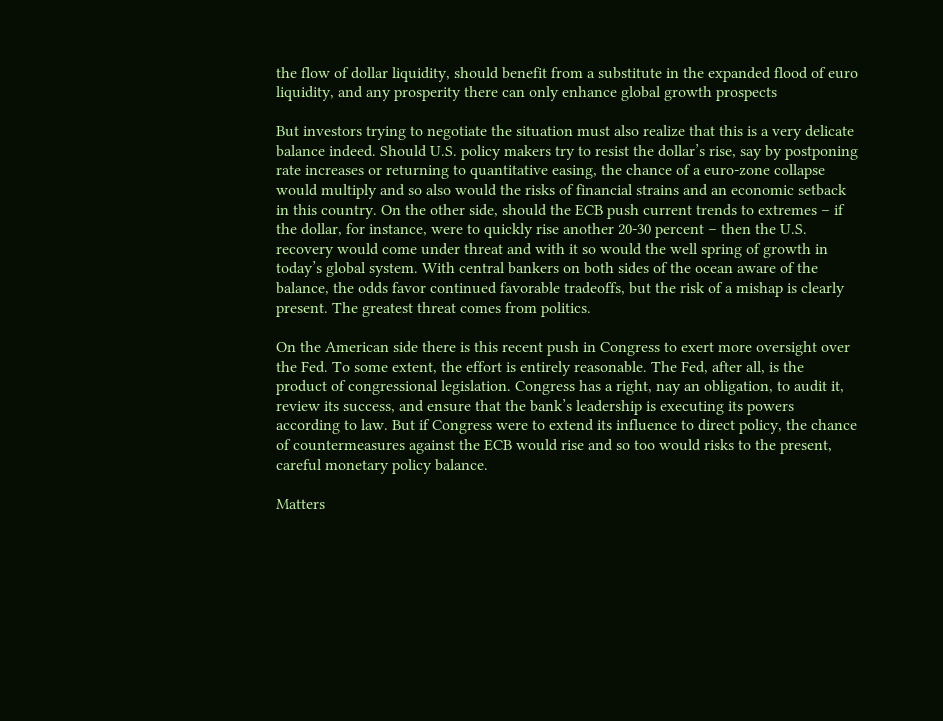the flow of dollar liquidity, should benefit from a substitute in the expanded flood of euro liquidity, and any prosperity there can only enhance global growth prospects

But investors trying to negotiate the situation must also realize that this is a very delicate balance indeed. Should U.S. policy makers try to resist the dollar’s rise, say by postponing rate increases or returning to quantitative easing, the chance of a euro-zone collapse would multiply and so also would the risks of financial strains and an economic setback in this country. On the other side, should the ECB push current trends to extremes – if the dollar, for instance, were to quickly rise another 20-30 percent – then the U.S. recovery would come under threat and with it so would the well spring of growth in today’s global system. With central bankers on both sides of the ocean aware of the balance, the odds favor continued favorable tradeoffs, but the risk of a mishap is clearly present. The greatest threat comes from politics.

On the American side there is this recent push in Congress to exert more oversight over the Fed. To some extent, the effort is entirely reasonable. The Fed, after all, is the product of congressional legislation. Congress has a right, nay an obligation, to audit it, review its success, and ensure that the bank’s leadership is executing its powers according to law. But if Congress were to extend its influence to direct policy, the chance of countermeasures against the ECB would rise and so too would risks to the present, careful monetary policy balance.

Matters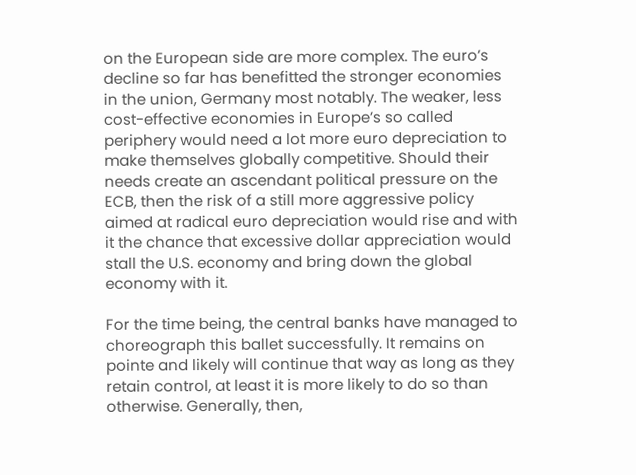on the European side are more complex. The euro’s decline so far has benefitted the stronger economies in the union, Germany most notably. The weaker, less cost-effective economies in Europe’s so called periphery would need a lot more euro depreciation to make themselves globally competitive. Should their needs create an ascendant political pressure on the ECB, then the risk of a still more aggressive policy aimed at radical euro depreciation would rise and with it the chance that excessive dollar appreciation would stall the U.S. economy and bring down the global economy with it.

For the time being, the central banks have managed to choreograph this ballet successfully. It remains on pointe and likely will continue that way as long as they retain control, at least it is more likely to do so than otherwise. Generally, then,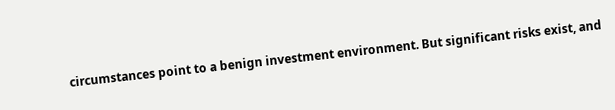circumstances point to a benign investment environment. But significant risks exist, and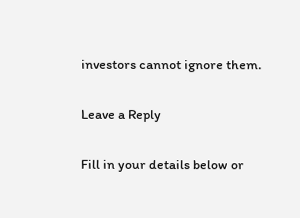investors cannot ignore them.

Leave a Reply

Fill in your details below or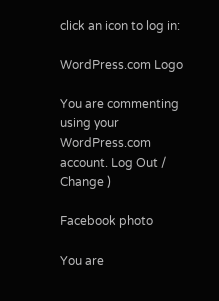click an icon to log in:

WordPress.com Logo

You are commenting using your WordPress.com account. Log Out /  Change )

Facebook photo

You are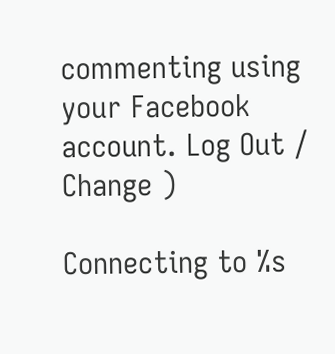commenting using your Facebook account. Log Out /  Change )

Connecting to %s